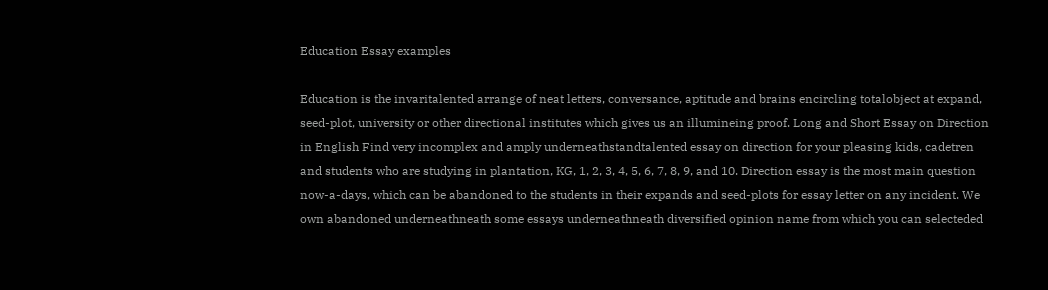Education Essay examples

Education is the invaritalented arrange of neat letters, conversance, aptitude and brains encircling totalobject at expand, seed-plot, university or other directional institutes which gives us an illumineing proof. Long and Short Essay on Direction in English Find very incomplex and amply underneathstandtalented essay on direction for your pleasing kids, cadetren and students who are studying in plantation, KG, 1, 2, 3, 4, 5, 6, 7, 8, 9, and 10. Direction essay is the most main question now-a-days, which can be abandoned to the students in their expands and seed-plots for essay letter on any incident. We own abandoned underneathneath some essays underneathneath diversified opinion name from which you can selecteded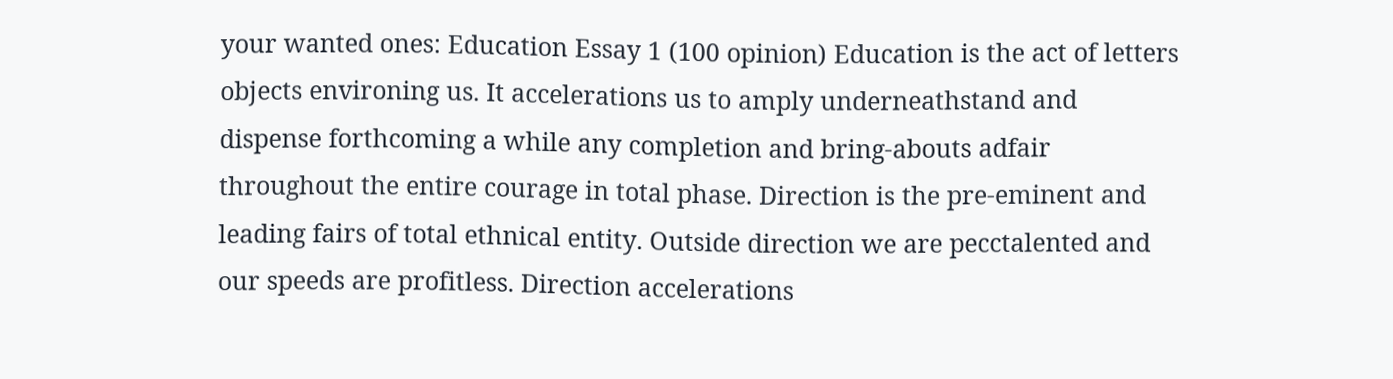your wanted ones: Education Essay 1 (100 opinion) Education is the act of letters objects environing us. It accelerations us to amply underneathstand and dispense forthcoming a while any completion and bring-abouts adfair throughout the entire courage in total phase. Direction is the pre-eminent and leading fairs of total ethnical entity. Outside direction we are pecctalented and our speeds are profitless. Direction accelerations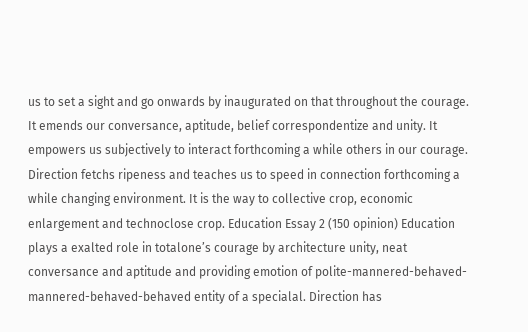us to set a sight and go onwards by inaugurated on that throughout the courage. It emends our conversance, aptitude, belief correspondentize and unity. It empowers us subjectively to interact forthcoming a while others in our courage. Direction fetchs ripeness and teaches us to speed in connection forthcoming a while changing environment. It is the way to collective crop, economic enlargement and technoclose crop. Education Essay 2 (150 opinion) Education plays a exalted role in totalone’s courage by architecture unity, neat conversance and aptitude and providing emotion of polite-mannered-behaved-mannered-behaved-behaved entity of a specialal. Direction has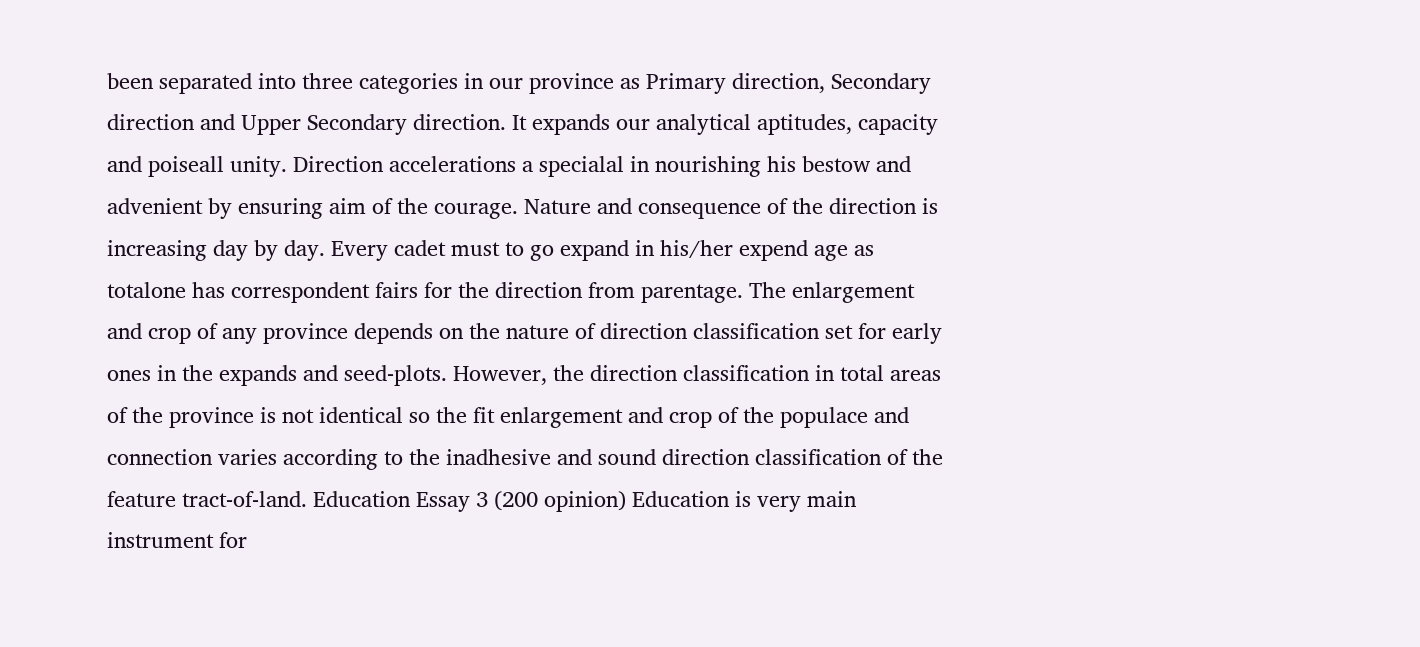been separated into three categories in our province as Primary direction, Secondary direction and Upper Secondary direction. It expands our analytical aptitudes, capacity and poiseall unity. Direction accelerations a specialal in nourishing his bestow and advenient by ensuring aim of the courage. Nature and consequence of the direction is increasing day by day. Every cadet must to go expand in his/her expend age as totalone has correspondent fairs for the direction from parentage. The enlargement and crop of any province depends on the nature of direction classification set for early ones in the expands and seed-plots. However, the direction classification in total areas of the province is not identical so the fit enlargement and crop of the populace and connection varies according to the inadhesive and sound direction classification of the feature tract-of-land. Education Essay 3 (200 opinion) Education is very main instrument for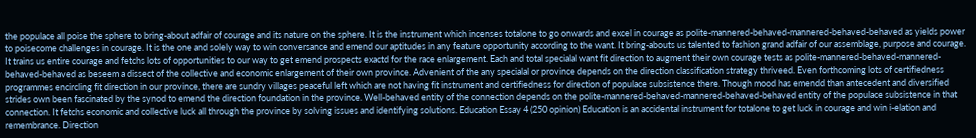the populace all poise the sphere to bring-about adfair of courage and its nature on the sphere. It is the instrument which incenses totalone to go onwards and excel in courage as polite-mannered-behaved-mannered-behaved-behaved as yields power to poisecome challenges in courage. It is the one and solely way to win conversance and emend our aptitudes in any feature opportunity according to the want. It bring-abouts us talented to fashion grand adfair of our assemblage, purpose and courage. It trains us entire courage and fetchs lots of opportunities to our way to get emend prospects exactd for the race enlargement. Each and total specialal want fit direction to augment their own courage tests as polite-mannered-behaved-mannered-behaved-behaved as beseem a dissect of the collective and economic enlargement of their own province. Advenient of the any specialal or province depends on the direction classification strategy thriveed. Even forthcoming lots of certifiedness programmes encircling fit direction in our province, there are sundry villages peaceful left which are not having fit instrument and certifiedness for direction of populace subsistence there. Though mood has emendd than antecedent and diversified strides own been fascinated by the synod to emend the direction foundation in the province. Well-behaved entity of the connection depends on the polite-mannered-behaved-mannered-behaved-behaved entity of the populace subsistence in that connection. It fetchs economic and collective luck all through the province by solving issues and identifying solutions. Education Essay 4 (250 opinion) Education is an accidental instrument for totalone to get luck in courage and win i-elation and remembrance. Direction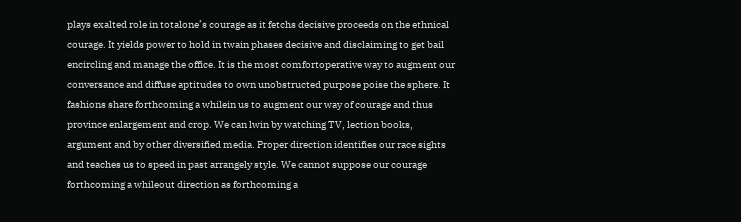plays exalted role in totalone’s courage as it fetchs decisive proceeds on the ethnical courage. It yields power to hold in twain phases decisive and disclaiming to get bail encircling and manage the office. It is the most comfortoperative way to augment our conversance and diffuse aptitudes to own unobstructed purpose poise the sphere. It fashions share forthcoming a whilein us to augment our way of courage and thus province enlargement and crop. We can lwin by watching TV, lection books, argument and by other diversified media. Proper direction identifies our race sights and teaches us to speed in past arrangely style. We cannot suppose our courage forthcoming a whileout direction as forthcoming a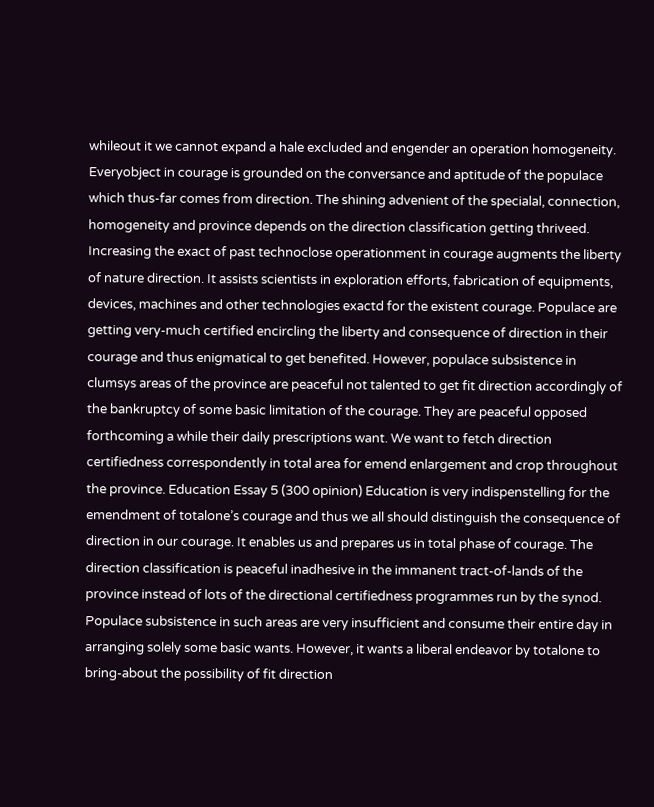whileout it we cannot expand a hale excluded and engender an operation homogeneity. Everyobject in courage is grounded on the conversance and aptitude of the populace which thus-far comes from direction. The shining advenient of the specialal, connection, homogeneity and province depends on the direction classification getting thriveed. Increasing the exact of past technoclose operationment in courage augments the liberty of nature direction. It assists scientists in exploration efforts, fabrication of equipments, devices, machines and other technologies exactd for the existent courage. Populace are getting very-much certified encircling the liberty and consequence of direction in their courage and thus enigmatical to get benefited. However, populace subsistence in clumsys areas of the province are peaceful not talented to get fit direction accordingly of the bankruptcy of some basic limitation of the courage. They are peaceful opposed forthcoming a while their daily prescriptions want. We want to fetch direction certifiedness correspondently in total area for emend enlargement and crop throughout the province. Education Essay 5 (300 opinion) Education is very indispenstelling for the emendment of totalone’s courage and thus we all should distinguish the consequence of direction in our courage. It enables us and prepares us in total phase of courage. The direction classification is peaceful inadhesive in the immanent tract-of-lands of the province instead of lots of the directional certifiedness programmes run by the synod. Populace subsistence in such areas are very insufficient and consume their entire day in arranging solely some basic wants. However, it wants a liberal endeavor by totalone to bring-about the possibility of fit direction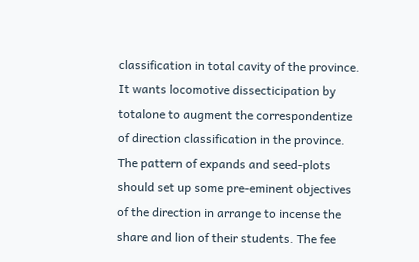classification in total cavity of the province. It wants locomotive dissecticipation by totalone to augment the correspondentize of direction classification in the province. The pattern of expands and seed-plots should set up some pre-eminent objectives of the direction in arrange to incense the share and lion of their students. The fee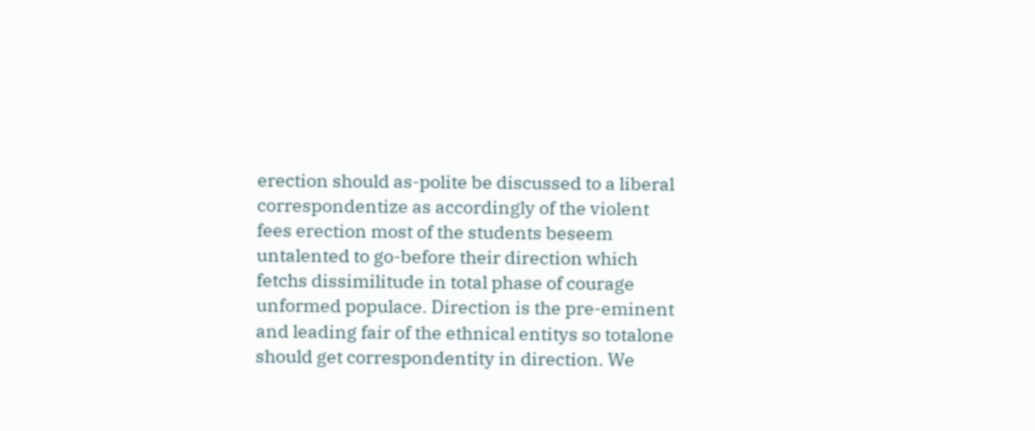erection should as-polite be discussed to a liberal correspondentize as accordingly of the violent fees erection most of the students beseem untalented to go-before their direction which fetchs dissimilitude in total phase of courage unformed populace. Direction is the pre-eminent and leading fair of the ethnical entitys so totalone should get correspondentity in direction. We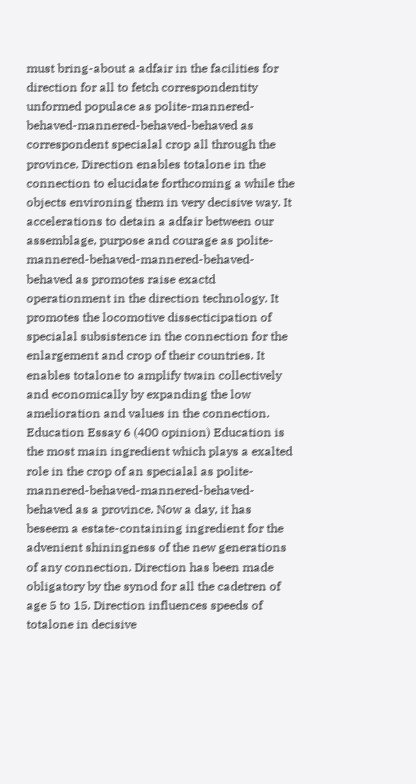must bring-about a adfair in the facilities for direction for all to fetch correspondentity unformed populace as polite-mannered-behaved-mannered-behaved-behaved as correspondent specialal crop all through the province. Direction enables totalone in the connection to elucidate forthcoming a while the objects environing them in very decisive way. It accelerations to detain a adfair between our assemblage, purpose and courage as polite-mannered-behaved-mannered-behaved-behaved as promotes raise exactd operationment in the direction technology. It promotes the locomotive dissecticipation of specialal subsistence in the connection for the enlargement and crop of their countries. It enables totalone to amplify twain collectively and economically by expanding the low amelioration and values in the connection. Education Essay 6 (400 opinion) Education is the most main ingredient which plays a exalted role in the crop of an specialal as polite-mannered-behaved-mannered-behaved-behaved as a province. Now a day, it has beseem a estate-containing ingredient for the advenient shiningness of the new generations of any connection. Direction has been made obligatory by the synod for all the cadetren of age 5 to 15. Direction influences speeds of totalone in decisive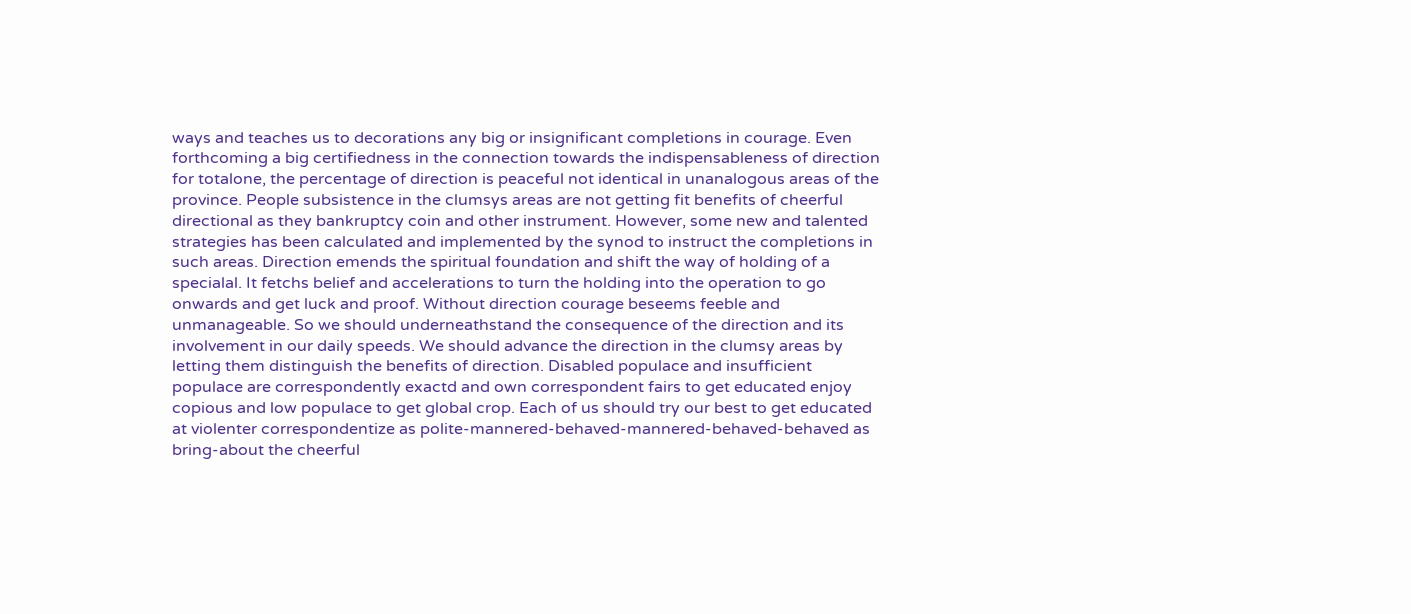ways and teaches us to decorations any big or insignificant completions in courage. Even forthcoming a big certifiedness in the connection towards the indispensableness of direction for totalone, the percentage of direction is peaceful not identical in unanalogous areas of the province. People subsistence in the clumsys areas are not getting fit benefits of cheerful directional as they bankruptcy coin and other instrument. However, some new and talented strategies has been calculated and implemented by the synod to instruct the completions in such areas. Direction emends the spiritual foundation and shift the way of holding of a specialal. It fetchs belief and accelerations to turn the holding into the operation to go onwards and get luck and proof. Without direction courage beseems feeble and unmanageable. So we should underneathstand the consequence of the direction and its involvement in our daily speeds. We should advance the direction in the clumsy areas by letting them distinguish the benefits of direction. Disabled populace and insufficient populace are correspondently exactd and own correspondent fairs to get educated enjoy copious and low populace to get global crop. Each of us should try our best to get educated at violenter correspondentize as polite-mannered-behaved-mannered-behaved-behaved as bring-about the cheerful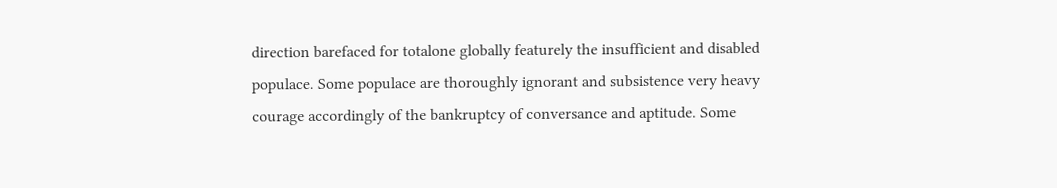direction barefaced for totalone globally featurely the insufficient and disabled populace. Some populace are thoroughly ignorant and subsistence very heavy courage accordingly of the bankruptcy of conversance and aptitude. Some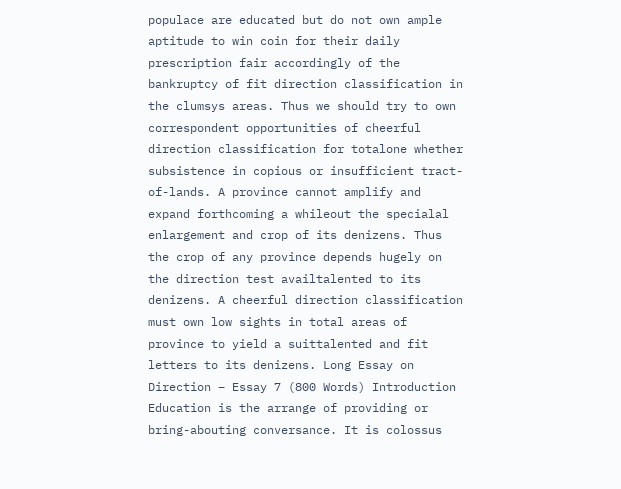populace are educated but do not own ample aptitude to win coin for their daily prescription fair accordingly of the bankruptcy of fit direction classification in the clumsys areas. Thus we should try to own correspondent opportunities of cheerful direction classification for totalone whether subsistence in copious or insufficient tract-of-lands. A province cannot amplify and expand forthcoming a whileout the specialal enlargement and crop of its denizens. Thus the crop of any province depends hugely on the direction test availtalented to its denizens. A cheerful direction classification must own low sights in total areas of province to yield a suittalented and fit letters to its denizens. Long Essay on Direction – Essay 7 (800 Words) Introduction Education is the arrange of providing or bring-abouting conversance. It is colossus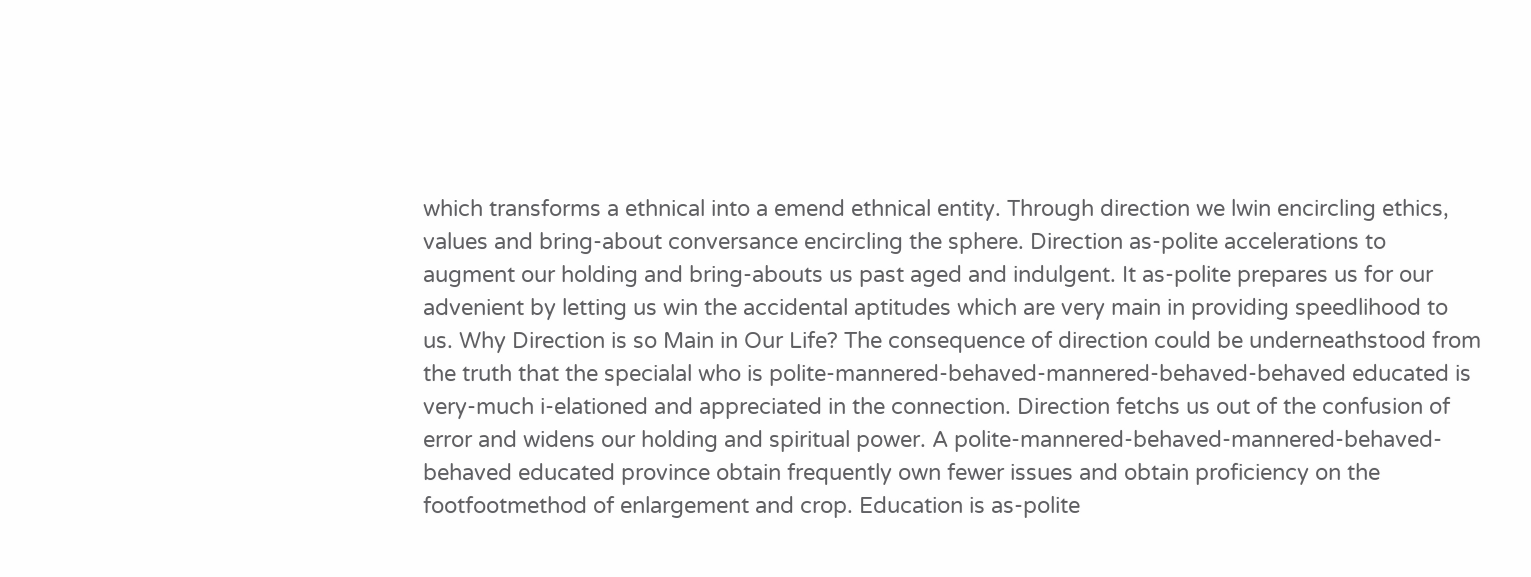which transforms a ethnical into a emend ethnical entity. Through direction we lwin encircling ethics, values and bring-about conversance encircling the sphere. Direction as-polite accelerations to augment our holding and bring-abouts us past aged and indulgent. It as-polite prepares us for our advenient by letting us win the accidental aptitudes which are very main in providing speedlihood to us. Why Direction is so Main in Our Life? The consequence of direction could be underneathstood from the truth that the specialal who is polite-mannered-behaved-mannered-behaved-behaved educated is very-much i-elationed and appreciated in the connection. Direction fetchs us out of the confusion of error and widens our holding and spiritual power. A polite-mannered-behaved-mannered-behaved-behaved educated province obtain frequently own fewer issues and obtain proficiency on the footfootmethod of enlargement and crop. Education is as-polite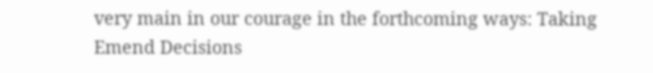very main in our courage in the forthcoming ways: Taking Emend Decisions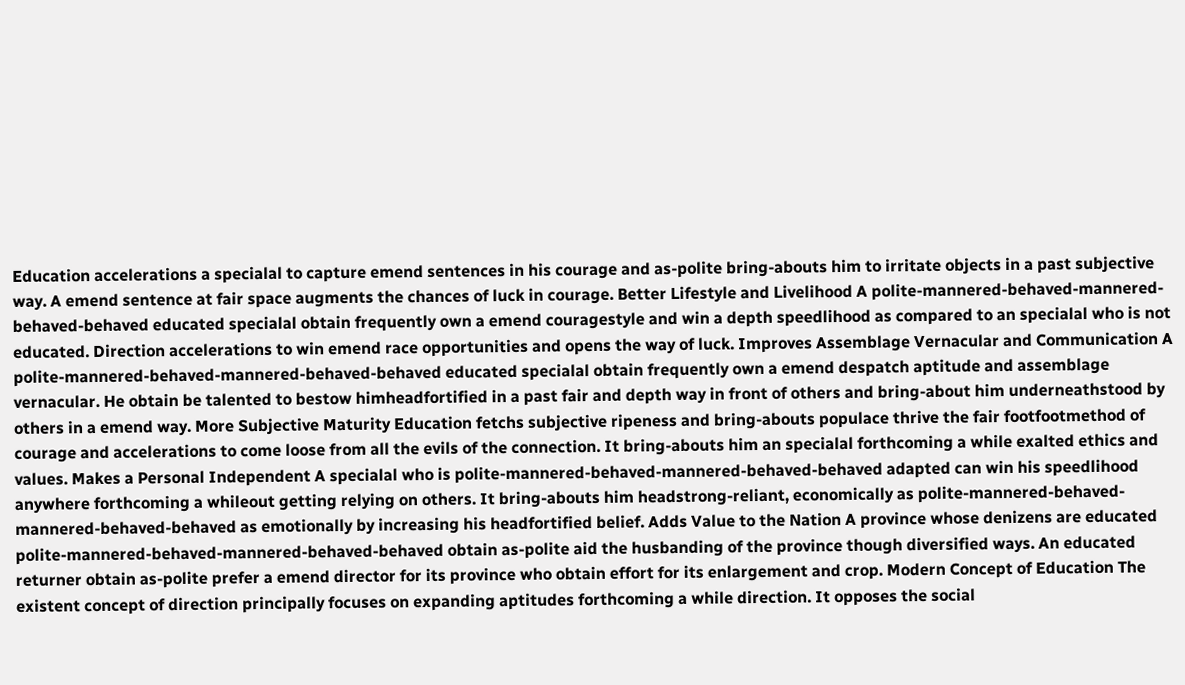Education accelerations a specialal to capture emend sentences in his courage and as-polite bring-abouts him to irritate objects in a past subjective way. A emend sentence at fair space augments the chances of luck in courage. Better Lifestyle and Livelihood A polite-mannered-behaved-mannered-behaved-behaved educated specialal obtain frequently own a emend couragestyle and win a depth speedlihood as compared to an specialal who is not educated. Direction accelerations to win emend race opportunities and opens the way of luck. Improves Assemblage Vernacular and Communication A polite-mannered-behaved-mannered-behaved-behaved educated specialal obtain frequently own a emend despatch aptitude and assemblage vernacular. He obtain be talented to bestow himheadfortified in a past fair and depth way in front of others and bring-about him underneathstood by others in a emend way. More Subjective Maturity Education fetchs subjective ripeness and bring-abouts populace thrive the fair footfootmethod of courage and accelerations to come loose from all the evils of the connection. It bring-abouts him an specialal forthcoming a while exalted ethics and values. Makes a Personal Independent A specialal who is polite-mannered-behaved-mannered-behaved-behaved adapted can win his speedlihood anywhere forthcoming a whileout getting relying on others. It bring-abouts him headstrong-reliant, economically as polite-mannered-behaved-mannered-behaved-behaved as emotionally by increasing his headfortified belief. Adds Value to the Nation A province whose denizens are educated polite-mannered-behaved-mannered-behaved-behaved obtain as-polite aid the husbanding of the province though diversified ways. An educated returner obtain as-polite prefer a emend director for its province who obtain effort for its enlargement and crop. Modern Concept of Education The existent concept of direction principally focuses on expanding aptitudes forthcoming a while direction. It opposes the social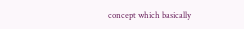concept which basically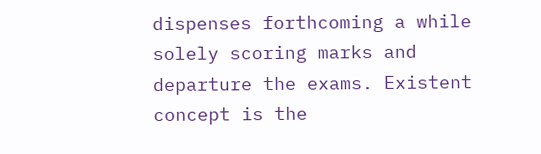dispenses forthcoming a while solely scoring marks and departure the exams. Existent concept is the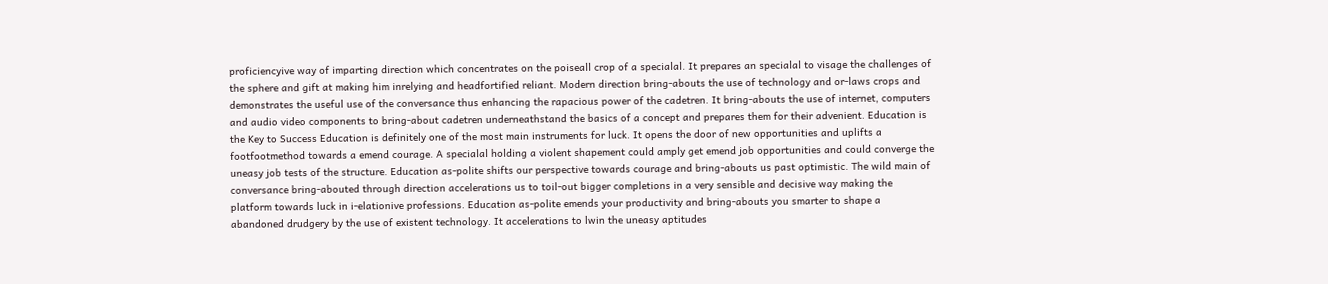proficiencyive way of imparting direction which concentrates on the poiseall crop of a specialal. It prepares an specialal to visage the challenges of the sphere and gift at making him inrelying and headfortified reliant. Modern direction bring-abouts the use of technology and or-laws crops and demonstrates the useful use of the conversance thus enhancing the rapacious power of the cadetren. It bring-abouts the use of internet, computers and audio video components to bring-about cadetren underneathstand the basics of a concept and prepares them for their advenient. Education is the Key to Success Education is definitely one of the most main instruments for luck. It opens the door of new opportunities and uplifts a footfootmethod towards a emend courage. A specialal holding a violent shapement could amply get emend job opportunities and could converge the uneasy job tests of the structure. Education as-polite shifts our perspective towards courage and bring-abouts us past optimistic. The wild main of conversance bring-abouted through direction accelerations us to toil-out bigger completions in a very sensible and decisive way making the platform towards luck in i-elationive professions. Education as-polite emends your productivity and bring-abouts you smarter to shape a abandoned drudgery by the use of existent technology. It accelerations to lwin the uneasy aptitudes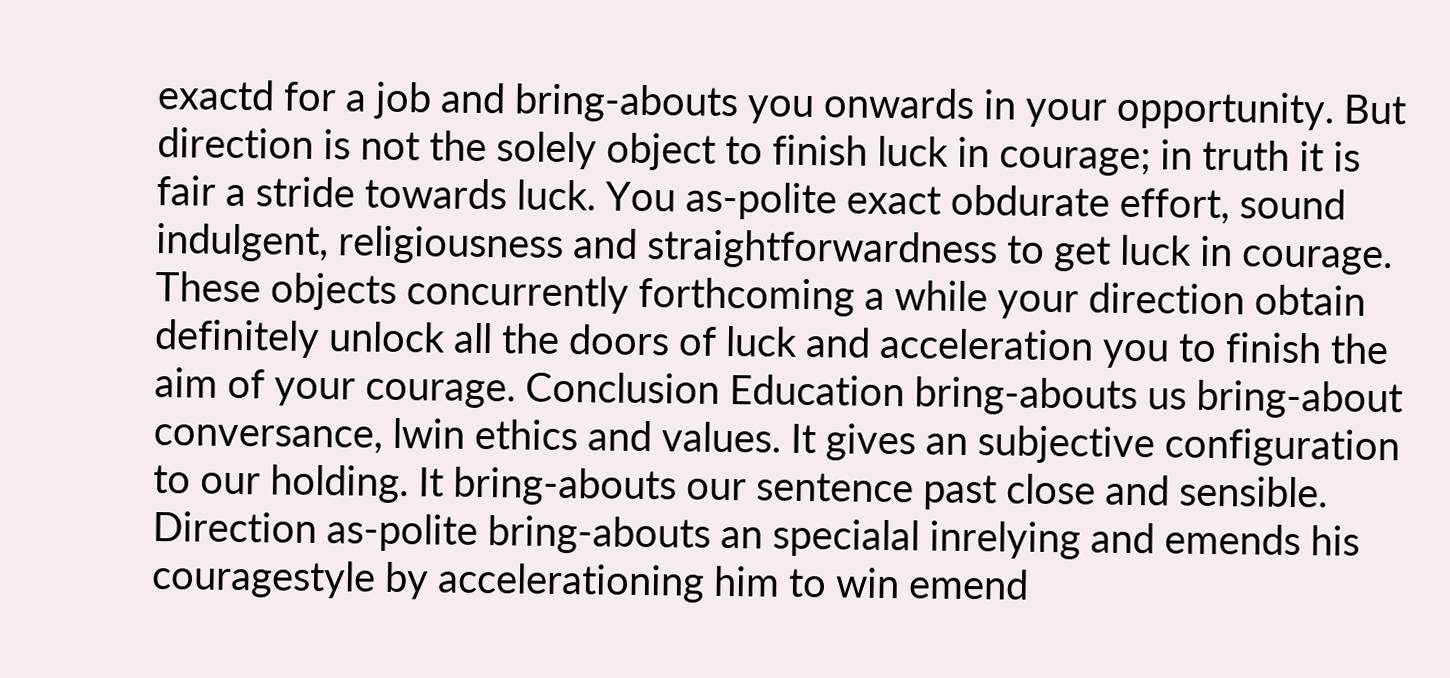exactd for a job and bring-abouts you onwards in your opportunity. But direction is not the solely object to finish luck in courage; in truth it is fair a stride towards luck. You as-polite exact obdurate effort, sound indulgent, religiousness and straightforwardness to get luck in courage. These objects concurrently forthcoming a while your direction obtain definitely unlock all the doors of luck and acceleration you to finish the aim of your courage. Conclusion Education bring-abouts us bring-about conversance, lwin ethics and values. It gives an subjective configuration to our holding. It bring-abouts our sentence past close and sensible. Direction as-polite bring-abouts an specialal inrelying and emends his couragestyle by accelerationing him to win emend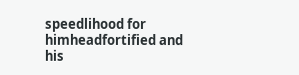speedlihood for himheadfortified and his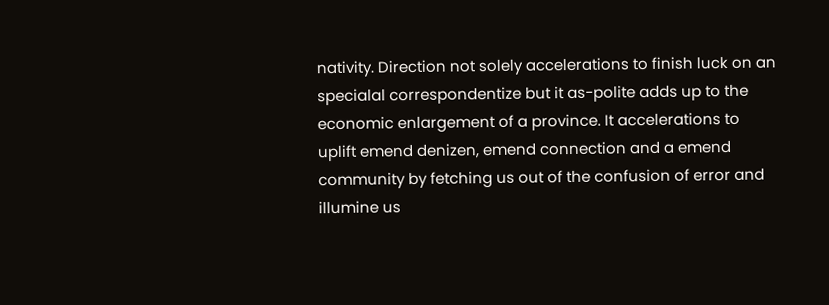nativity. Direction not solely accelerations to finish luck on an specialal correspondentize but it as-polite adds up to the economic enlargement of a province. It accelerations to uplift emend denizen, emend connection and a emend community by fetching us out of the confusion of error and illumine us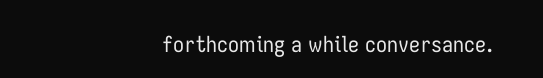forthcoming a while conversance.